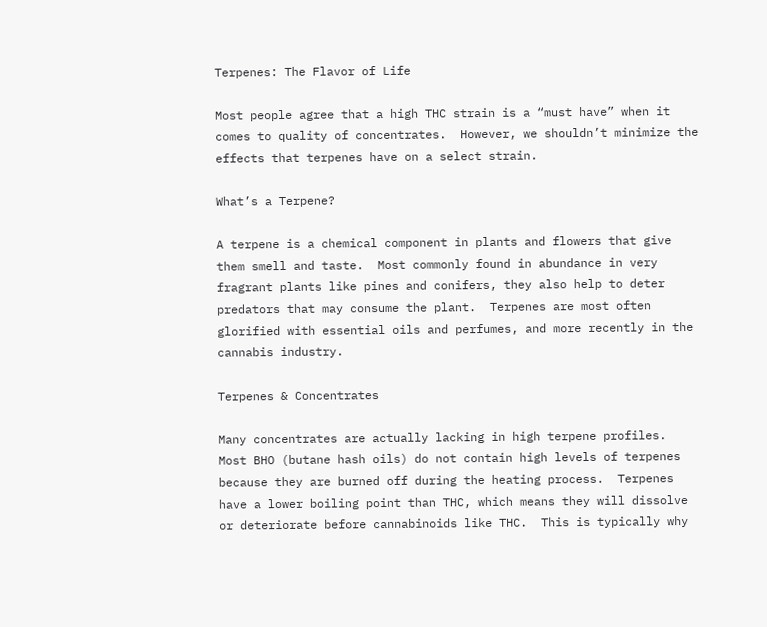Terpenes: The Flavor of Life

Most people agree that a high THC strain is a “must have” when it comes to quality of concentrates.  However, we shouldn’t minimize the effects that terpenes have on a select strain.

What’s a Terpene?

A terpene is a chemical component in plants and flowers that give them smell and taste.  Most commonly found in abundance in very fragrant plants like pines and conifers, they also help to deter predators that may consume the plant.  Terpenes are most often glorified with essential oils and perfumes, and more recently in the cannabis industry.

Terpenes & Concentrates

Many concentrates are actually lacking in high terpene profiles.  Most BHO (butane hash oils) do not contain high levels of terpenes because they are burned off during the heating process.  Terpenes have a lower boiling point than THC, which means they will dissolve or deteriorate before cannabinoids like THC.  This is typically why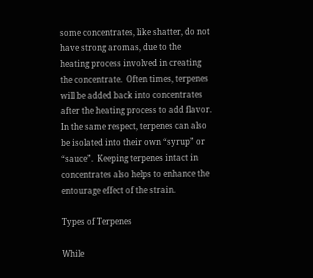some concentrates, like shatter, do not have strong aromas, due to the heating process involved in creating the concentrate.  Often times, terpenes will be added back into concentrates after the heating process to add flavor.  In the same respect, terpenes can also be isolated into their own “syrup” or “sauce”.  Keeping terpenes intact in concentrates also helps to enhance the entourage effect of the strain.

Types of Terpenes

While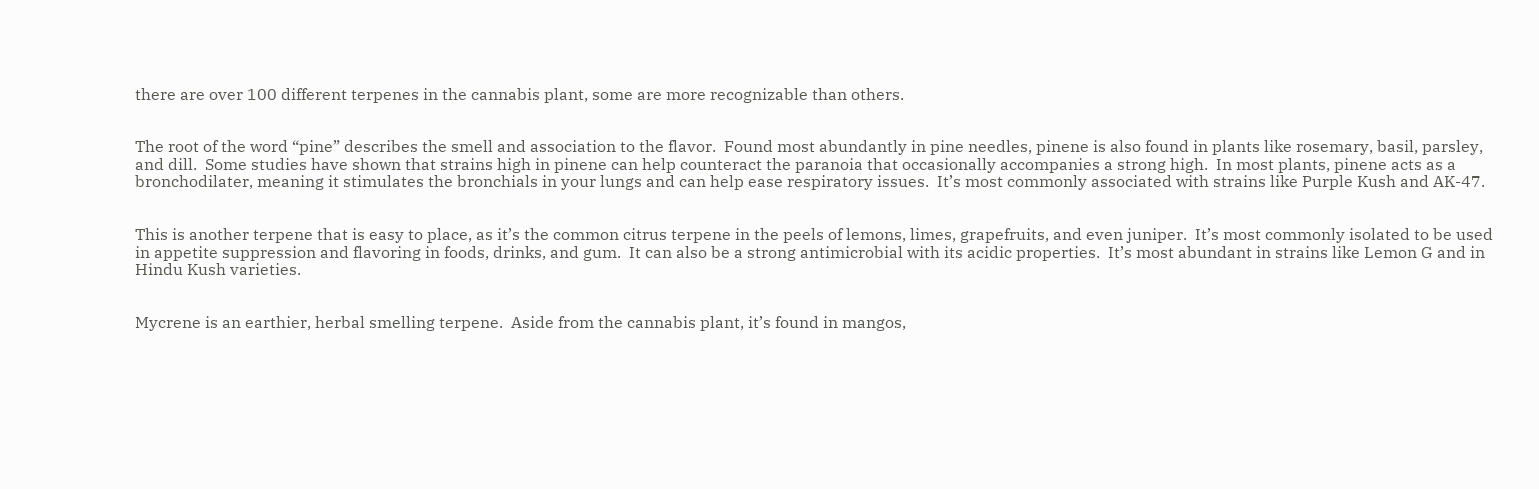there are over 100 different terpenes in the cannabis plant, some are more recognizable than others.


The root of the word “pine” describes the smell and association to the flavor.  Found most abundantly in pine needles, pinene is also found in plants like rosemary, basil, parsley, and dill.  Some studies have shown that strains high in pinene can help counteract the paranoia that occasionally accompanies a strong high.  In most plants, pinene acts as a bronchodilater, meaning it stimulates the bronchials in your lungs and can help ease respiratory issues.  It’s most commonly associated with strains like Purple Kush and AK-47.


This is another terpene that is easy to place, as it’s the common citrus terpene in the peels of lemons, limes, grapefruits, and even juniper.  It’s most commonly isolated to be used in appetite suppression and flavoring in foods, drinks, and gum.  It can also be a strong antimicrobial with its acidic properties.  It’s most abundant in strains like Lemon G and in Hindu Kush varieties.


Mycrene is an earthier, herbal smelling terpene.  Aside from the cannabis plant, it’s found in mangos,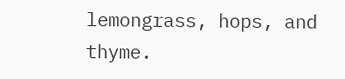lemongrass, hops, and thyme.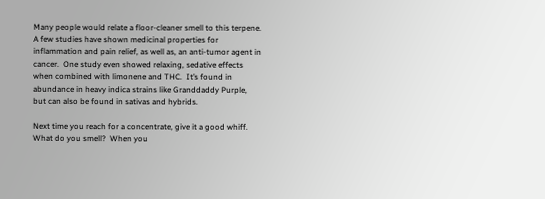Many people would relate a floor-cleaner smell to this terpene.  A few studies have shown medicinal properties for inflammation and pain relief, as well as, an anti-tumor agent in cancer.  One study even showed relaxing, sedative effects when combined with limonene and THC.  It’s found in abundance in heavy indica strains like Granddaddy Purple, but can also be found in sativas and hybrids.

Next time you reach for a concentrate, give it a good whiff.  What do you smell?  When you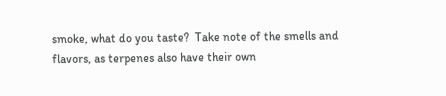smoke, what do you taste?  Take note of the smells and flavors, as terpenes also have their own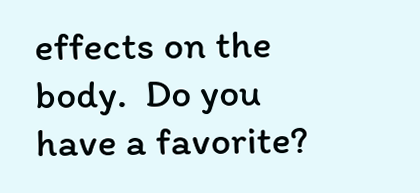effects on the body.  Do you have a favorite?